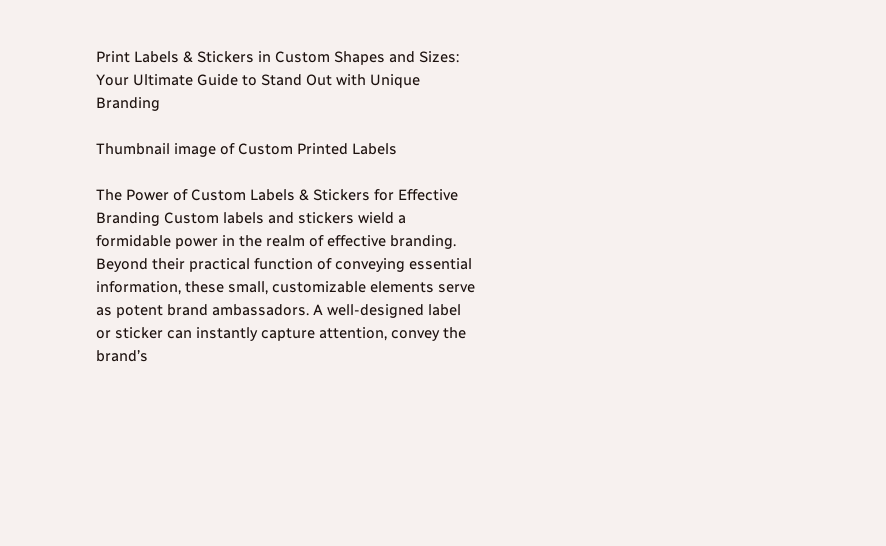Print Labels & Stickers in Custom Shapes and Sizes: Your Ultimate Guide to Stand Out with Unique Branding

Thumbnail image of Custom Printed Labels

The Power of Custom Labels & Stickers for Effective Branding Custom labels and stickers wield a formidable power in the realm of effective branding. Beyond their practical function of conveying essential information, these small, customizable elements serve as potent brand ambassadors. A well-designed label or sticker can instantly capture attention, convey the brand’s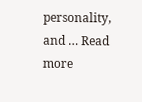personality, and … Read more